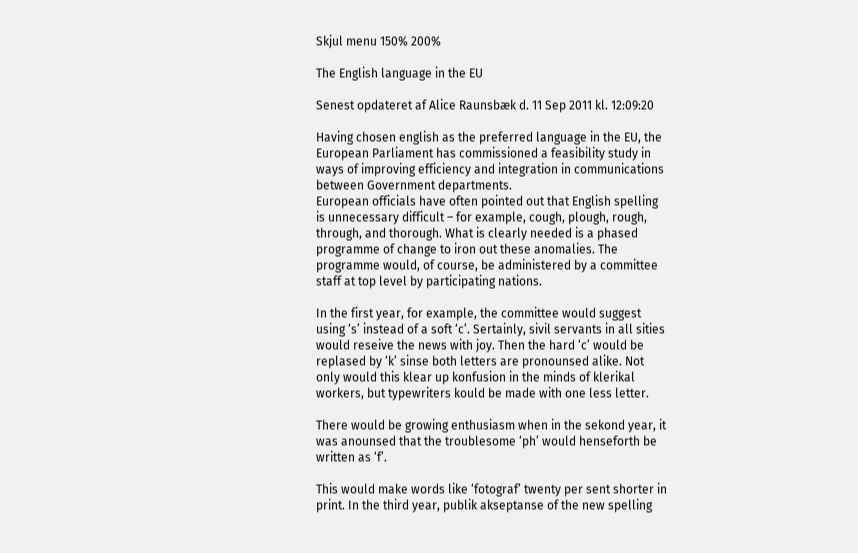Skjul menu 150% 200%

The English language in the EU

Senest opdateret af Alice Raunsbæk d. 11 Sep 2011 kl. 12:09:20

Having chosen english as the preferred language in the EU, the European Parliament has commissioned a feasibility study in ways of improving efficiency and integration in communications between Government departments.
European officials have often pointed out that English spelling is unnecessary difficult – for example, cough, plough, rough, through, and thorough. What is clearly needed is a phased programme of change to iron out these anomalies. The programme would, of course, be administered by a committee staff at top level by participating nations.

In the first year, for example, the committee would suggest using ‘s’ instead of a soft ‘c’. Sertainly, sivil servants in all sities would reseive the news with joy. Then the hard ‘c’ would be replased by ‘k’ sinse both letters are pronounsed alike. Not only would this klear up konfusion in the minds of klerikal workers, but typewriters kould be made with one less letter.

There would be growing enthusiasm when in the sekond year, it was anounsed that the troublesome ‘ph’ would henseforth be written as ‘f’.

This would make words like ‘fotograf’ twenty per sent shorter in print. In the third year, publik akseptanse of the new spelling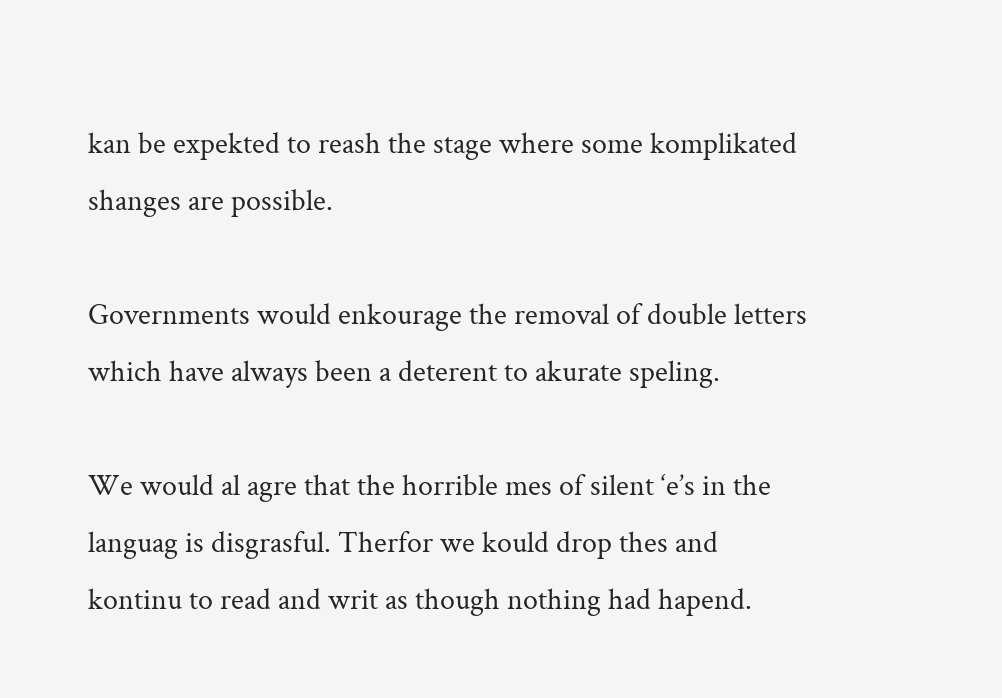kan be expekted to reash the stage where some komplikated shanges are possible.

Governments would enkourage the removal of double letters which have always been a deterent to akurate speling.

We would al agre that the horrible mes of silent ‘e’s in the languag is disgrasful. Therfor we kould drop thes and kontinu to read and writ as though nothing had hapend.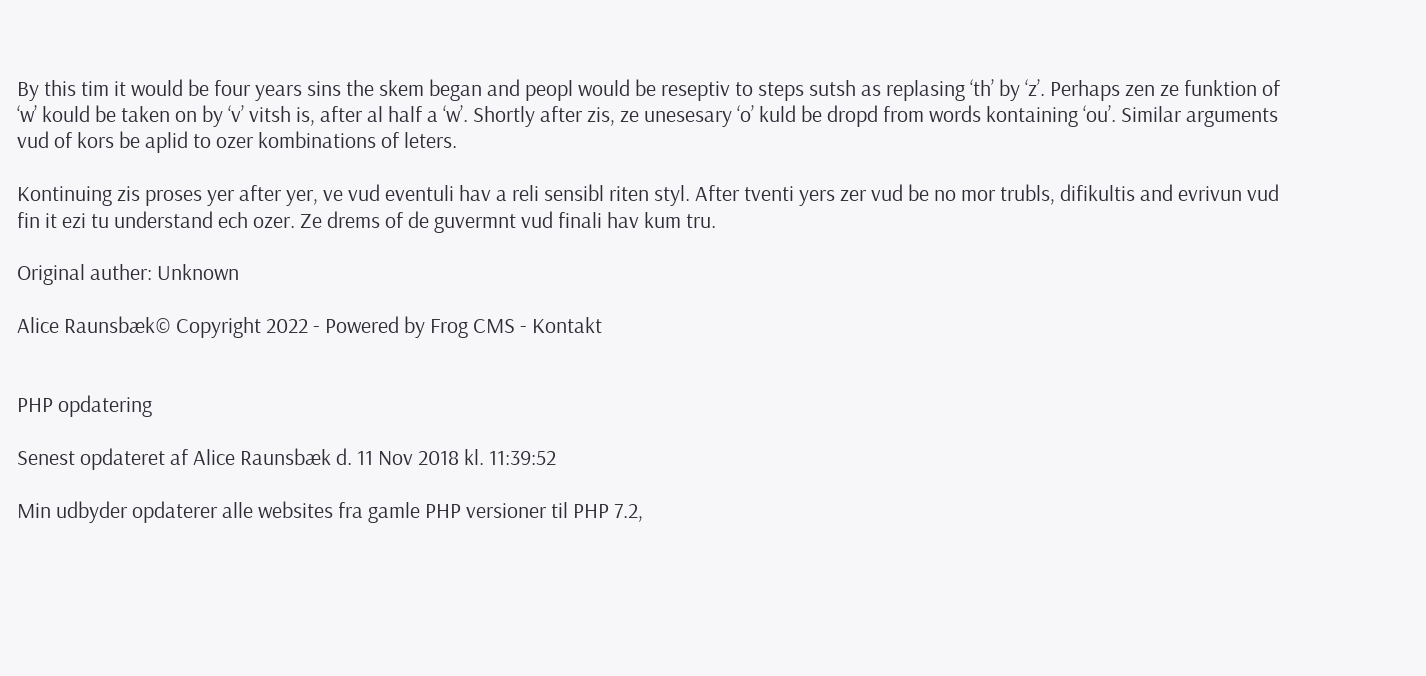By this tim it would be four years sins the skem began and peopl would be reseptiv to steps sutsh as replasing ‘th’ by ‘z’. Perhaps zen ze funktion of ‘w’ kould be taken on by ‘v’ vitsh is, after al half a ‘w’. Shortly after zis, ze unesesary ‘o’ kuld be dropd from words kontaining ‘ou’. Similar arguments vud of kors be aplid to ozer kombinations of leters.

Kontinuing zis proses yer after yer, ve vud eventuli hav a reli sensibl riten styl. After tventi yers zer vud be no mor trubls, difikultis and evrivun vud fin it ezi tu understand ech ozer. Ze drems of de guvermnt vud finali hav kum tru.

Original auther: Unknown

Alice Raunsbæk© Copyright 2022 - Powered by Frog CMS - Kontakt


PHP opdatering

Senest opdateret af Alice Raunsbæk d. 11 Nov 2018 kl. 11:39:52

Min udbyder opdaterer alle websites fra gamle PHP versioner til PHP 7.2,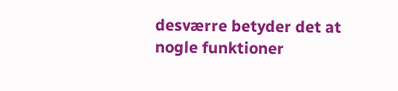desværre betyder det at nogle funktioner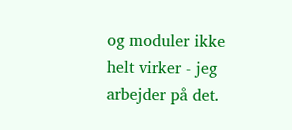og moduler ikke helt virker - jeg arbejder på det.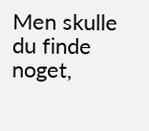Men skulle du finde noget,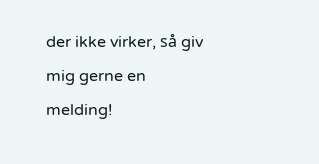der ikke virker, så giv mig gerne en melding!